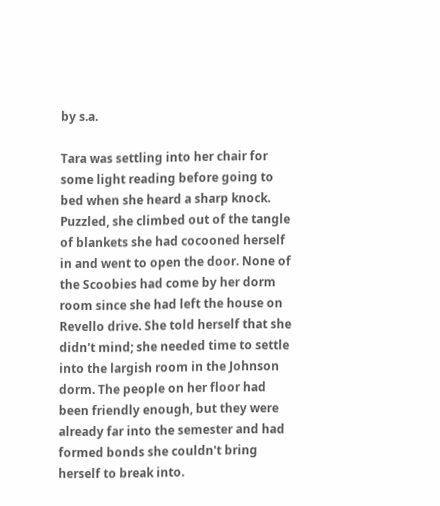by s.a.

Tara was settling into her chair for some light reading before going to bed when she heard a sharp knock. Puzzled, she climbed out of the tangle of blankets she had cocooned herself in and went to open the door. None of the Scoobies had come by her dorm room since she had left the house on Revello drive. She told herself that she didn't mind; she needed time to settle into the largish room in the Johnson dorm. The people on her floor had been friendly enough, but they were already far into the semester and had formed bonds she couldn't bring herself to break into.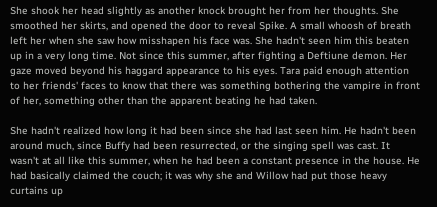She shook her head slightly as another knock brought her from her thoughts. She smoothed her skirts, and opened the door to reveal Spike. A small whoosh of breath left her when she saw how misshapen his face was. She hadn't seen him this beaten up in a very long time. Not since this summer, after fighting a Deftiune demon. Her gaze moved beyond his haggard appearance to his eyes. Tara paid enough attention to her friends' faces to know that there was something bothering the vampire in front of her, something other than the apparent beating he had taken.

She hadn't realized how long it had been since she had last seen him. He hadn't been around much, since Buffy had been resurrected, or the singing spell was cast. It wasn't at all like this summer, when he had been a constant presence in the house. He had basically claimed the couch; it was why she and Willow had put those heavy curtains up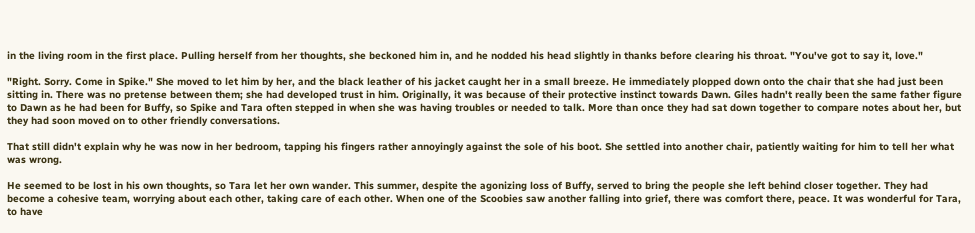in the living room in the first place. Pulling herself from her thoughts, she beckoned him in, and he nodded his head slightly in thanks before clearing his throat. "You've got to say it, love."

"Right. Sorry. Come in Spike." She moved to let him by her, and the black leather of his jacket caught her in a small breeze. He immediately plopped down onto the chair that she had just been sitting in. There was no pretense between them; she had developed trust in him. Originally, it was because of their protective instinct towards Dawn. Giles hadn't really been the same father figure to Dawn as he had been for Buffy, so Spike and Tara often stepped in when she was having troubles or needed to talk. More than once they had sat down together to compare notes about her, but they had soon moved on to other friendly conversations.

That still didn't explain why he was now in her bedroom, tapping his fingers rather annoyingly against the sole of his boot. She settled into another chair, patiently waiting for him to tell her what was wrong.

He seemed to be lost in his own thoughts, so Tara let her own wander. This summer, despite the agonizing loss of Buffy, served to bring the people she left behind closer together. They had become a cohesive team, worrying about each other, taking care of each other. When one of the Scoobies saw another falling into grief, there was comfort there, peace. It was wonderful for Tara, to have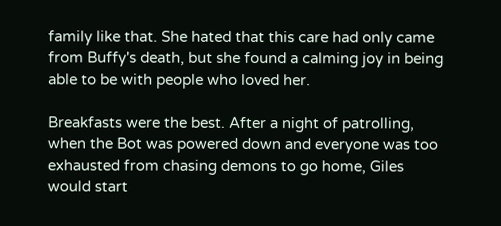family like that. She hated that this care had only came from Buffy's death, but she found a calming joy in being able to be with people who loved her.

Breakfasts were the best. After a night of patrolling, when the Bot was powered down and everyone was too exhausted from chasing demons to go home, Giles would start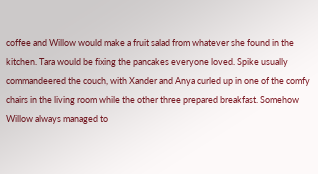coffee and Willow would make a fruit salad from whatever she found in the kitchen. Tara would be fixing the pancakes everyone loved. Spike usually commandeered the couch, with Xander and Anya curled up in one of the comfy chairs in the living room while the other three prepared breakfast. Somehow Willow always managed to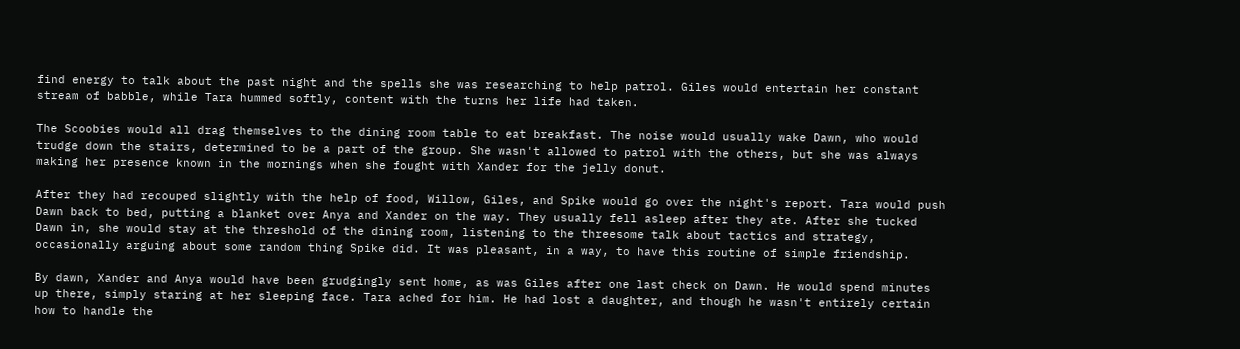find energy to talk about the past night and the spells she was researching to help patrol. Giles would entertain her constant stream of babble, while Tara hummed softly, content with the turns her life had taken.

The Scoobies would all drag themselves to the dining room table to eat breakfast. The noise would usually wake Dawn, who would trudge down the stairs, determined to be a part of the group. She wasn't allowed to patrol with the others, but she was always making her presence known in the mornings when she fought with Xander for the jelly donut.

After they had recouped slightly with the help of food, Willow, Giles, and Spike would go over the night's report. Tara would push Dawn back to bed, putting a blanket over Anya and Xander on the way. They usually fell asleep after they ate. After she tucked Dawn in, she would stay at the threshold of the dining room, listening to the threesome talk about tactics and strategy, occasionally arguing about some random thing Spike did. It was pleasant, in a way, to have this routine of simple friendship.

By dawn, Xander and Anya would have been grudgingly sent home, as was Giles after one last check on Dawn. He would spend minutes up there, simply staring at her sleeping face. Tara ached for him. He had lost a daughter, and though he wasn't entirely certain how to handle the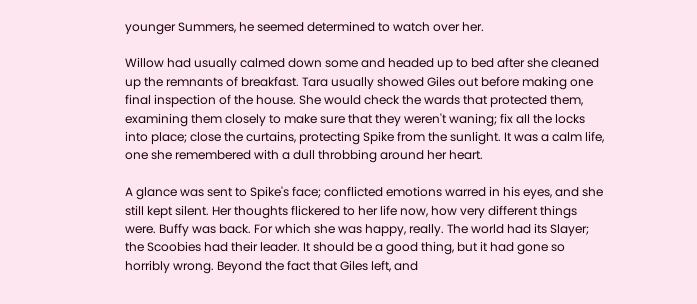younger Summers, he seemed determined to watch over her.

Willow had usually calmed down some and headed up to bed after she cleaned up the remnants of breakfast. Tara usually showed Giles out before making one final inspection of the house. She would check the wards that protected them, examining them closely to make sure that they weren't waning; fix all the locks into place; close the curtains, protecting Spike from the sunlight. It was a calm life, one she remembered with a dull throbbing around her heart.

A glance was sent to Spike's face; conflicted emotions warred in his eyes, and she still kept silent. Her thoughts flickered to her life now, how very different things were. Buffy was back. For which she was happy, really. The world had its Slayer; the Scoobies had their leader. It should be a good thing, but it had gone so horribly wrong. Beyond the fact that Giles left, and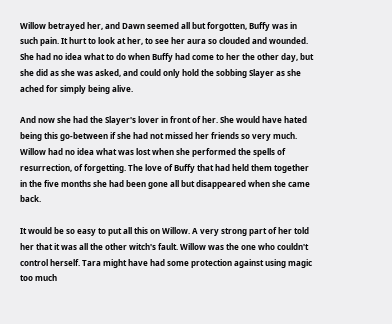Willow betrayed her, and Dawn seemed all but forgotten, Buffy was in such pain. It hurt to look at her, to see her aura so clouded and wounded. She had no idea what to do when Buffy had come to her the other day, but she did as she was asked, and could only hold the sobbing Slayer as she ached for simply being alive.

And now she had the Slayer's lover in front of her. She would have hated being this go-between if she had not missed her friends so very much. Willow had no idea what was lost when she performed the spells of resurrection, of forgetting. The love of Buffy that had held them together in the five months she had been gone all but disappeared when she came back.

It would be so easy to put all this on Willow. A very strong part of her told her that it was all the other witch's fault. Willow was the one who couldn't control herself. Tara might have had some protection against using magic too much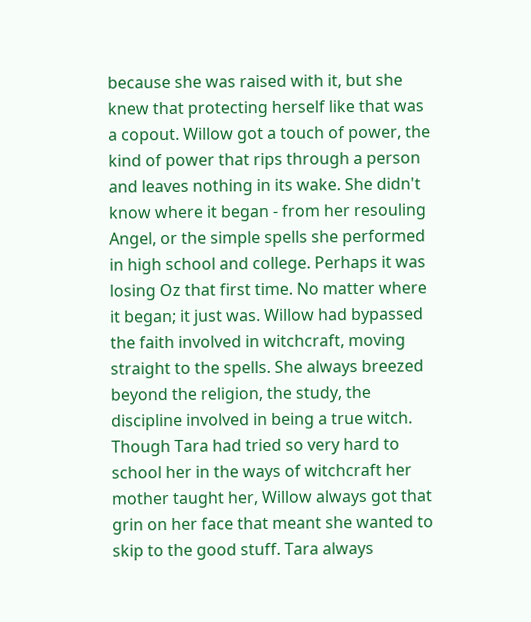because she was raised with it, but she knew that protecting herself like that was a copout. Willow got a touch of power, the kind of power that rips through a person and leaves nothing in its wake. She didn't know where it began - from her resouling Angel, or the simple spells she performed in high school and college. Perhaps it was losing Oz that first time. No matter where it began; it just was. Willow had bypassed the faith involved in witchcraft, moving straight to the spells. She always breezed beyond the religion, the study, the discipline involved in being a true witch. Though Tara had tried so very hard to school her in the ways of witchcraft her mother taught her, Willow always got that grin on her face that meant she wanted to skip to the good stuff. Tara always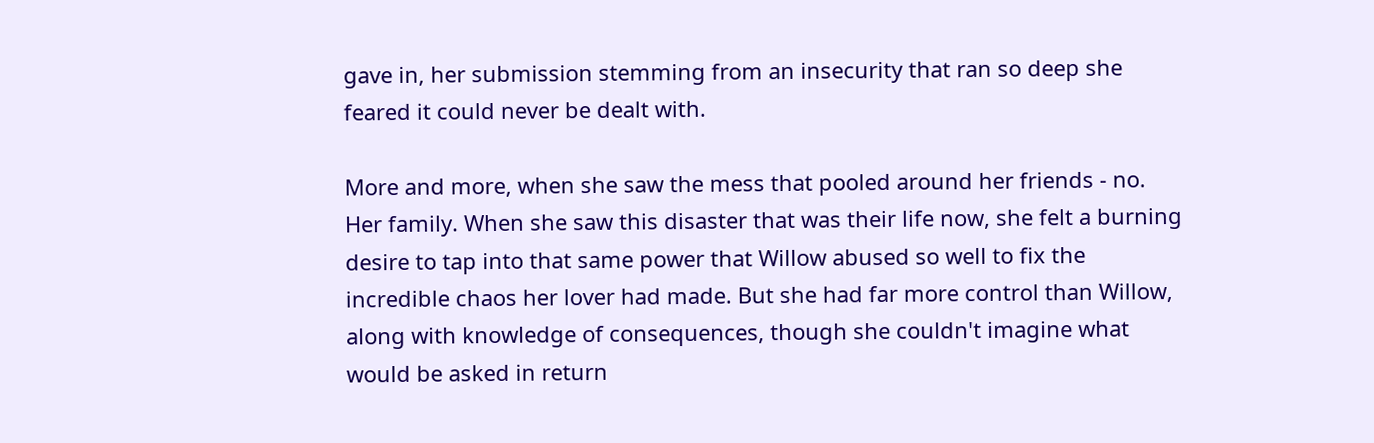gave in, her submission stemming from an insecurity that ran so deep she feared it could never be dealt with.

More and more, when she saw the mess that pooled around her friends - no. Her family. When she saw this disaster that was their life now, she felt a burning desire to tap into that same power that Willow abused so well to fix the incredible chaos her lover had made. But she had far more control than Willow, along with knowledge of consequences, though she couldn't imagine what would be asked in return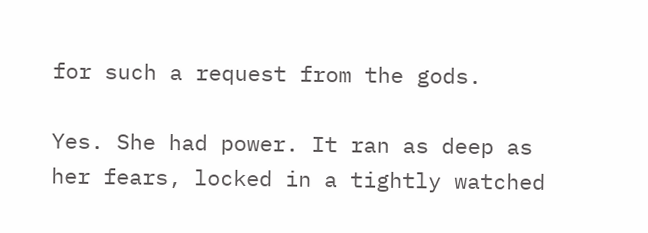for such a request from the gods.

Yes. She had power. It ran as deep as her fears, locked in a tightly watched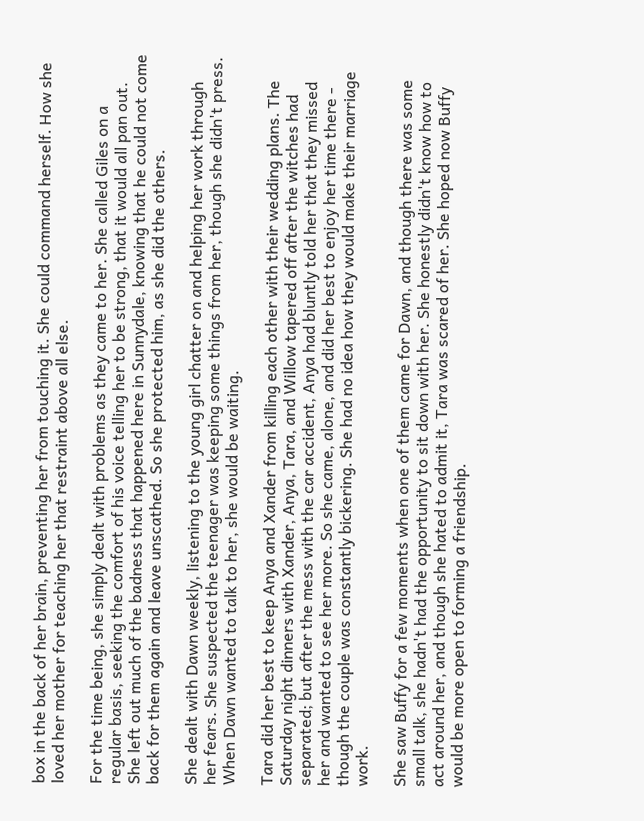box in the back of her brain, preventing her from touching it. She could command herself. How she loved her mother for teaching her that restraint above all else.

For the time being, she simply dealt with problems as they came to her. She called Giles on a regular basis, seeking the comfort of his voice telling her to be strong, that it would all pan out. She left out much of the badness that happened here in Sunnydale, knowing that he could not come back for them again and leave unscathed. So she protected him, as she did the others.

She dealt with Dawn weekly, listening to the young girl chatter on and helping her work through her fears. She suspected the teenager was keeping some things from her, though she didn't press. When Dawn wanted to talk to her, she would be waiting.

Tara did her best to keep Anya and Xander from killing each other with their wedding plans. The Saturday night dinners with Xander, Anya, Tara, and Willow tapered off after the witches had separated; but after the mess with the car accident, Anya had bluntly told her that they missed her and wanted to see her more. So she came, alone, and did her best to enjoy her time there - though the couple was constantly bickering. She had no idea how they would make their marriage work.

She saw Buffy for a few moments when one of them came for Dawn, and though there was some small talk, she hadn't had the opportunity to sit down with her. She honestly didn't know how to act around her, and though she hated to admit it, Tara was scared of her. She hoped now Buffy would be more open to forming a friendship.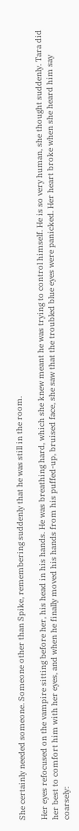She certainly needed someone. Someone other than Spike, remembering suddenly that he was still in the room.

Her eyes refocused on the vampire sitting before her, his head in his hands. He was breathing hard, which she knew meant he was trying to control himself. He is so very human, she thought suddenly. Tara did her best to comfort him with her eyes, and when he finally moved his hands from his puffed-up, bruised face, she saw that the troubled blue eyes were panicked. Her heart broke when she heard him say coarsely: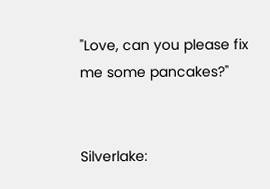"Love, can you please fix me some pancakes?"


Silverlake: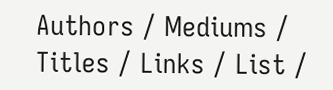Authors / Mediums / Titles / Links / List /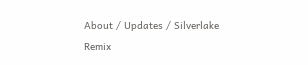About / Updates / Silverlake Remix